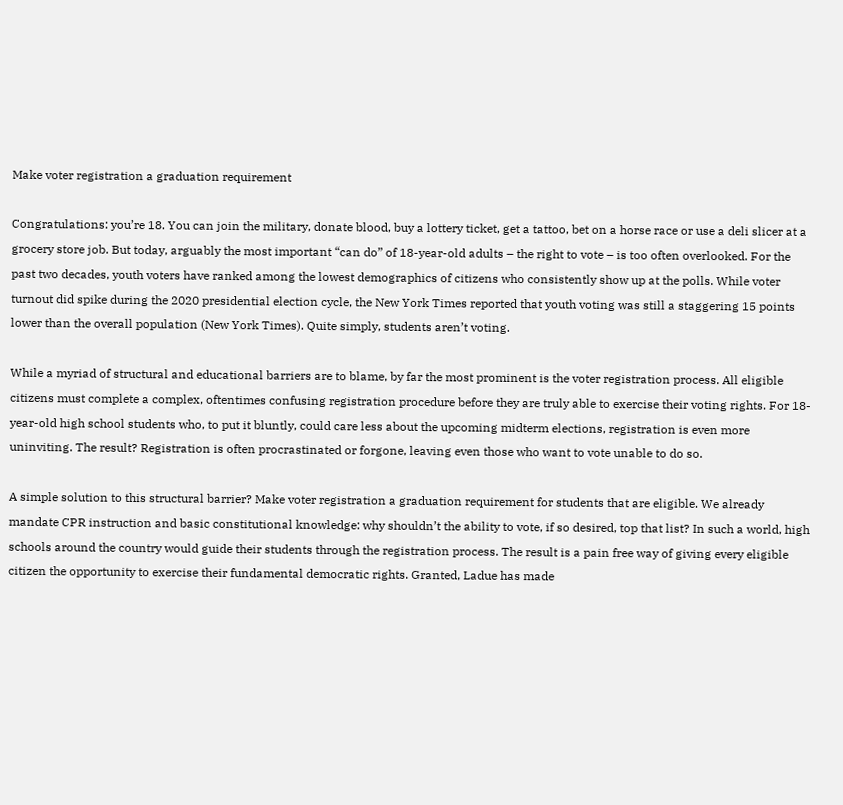Make voter registration a graduation requirement

Congratulations: you’re 18. You can join the military, donate blood, buy a lottery ticket, get a tattoo, bet on a horse race or use a deli slicer at a grocery store job. But today, arguably the most important “can do” of 18-year-old adults – the right to vote – is too often overlooked. For the past two decades, youth voters have ranked among the lowest demographics of citizens who consistently show up at the polls. While voter turnout did spike during the 2020 presidential election cycle, the New York Times reported that youth voting was still a staggering 15 points lower than the overall population (New York Times). Quite simply, students aren’t voting.

While a myriad of structural and educational barriers are to blame, by far the most prominent is the voter registration process. All eligible citizens must complete a complex, oftentimes confusing registration procedure before they are truly able to exercise their voting rights. For 18-year-old high school students who, to put it bluntly, could care less about the upcoming midterm elections, registration is even more uninviting. The result? Registration is often procrastinated or forgone, leaving even those who want to vote unable to do so.

A simple solution to this structural barrier? Make voter registration a graduation requirement for students that are eligible. We already mandate CPR instruction and basic constitutional knowledge: why shouldn’t the ability to vote, if so desired, top that list? In such a world, high schools around the country would guide their students through the registration process. The result is a pain free way of giving every eligible citizen the opportunity to exercise their fundamental democratic rights. Granted, Ladue has made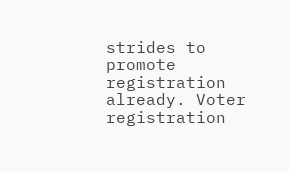strides to promote registration already. Voter registration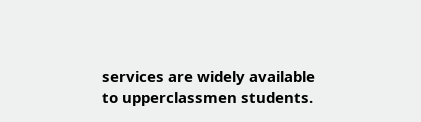services are widely available to upperclassmen students.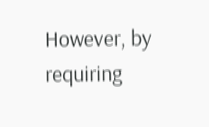However, by requiring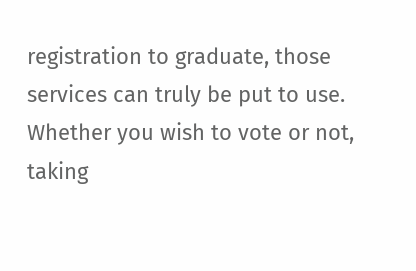registration to graduate, those services can truly be put to use. Whether you wish to vote or not, taking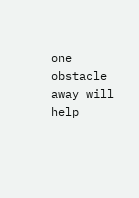one obstacle away will help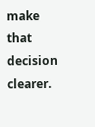make that decision clearer.